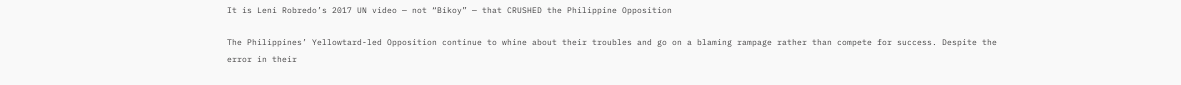It is Leni Robredo’s 2017 UN video — not “Bikoy” — that CRUSHED the Philippine Opposition

The Philippines’ Yellowtard-led Opposition continue to whine about their troubles and go on a blaming rampage rather than compete for success. Despite the error in their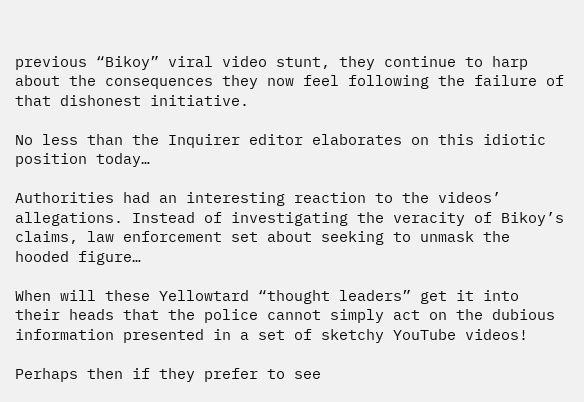previous “Bikoy” viral video stunt, they continue to harp about the consequences they now feel following the failure of that dishonest initiative.

No less than the Inquirer editor elaborates on this idiotic position today…

Authorities had an interesting reaction to the videos’ allegations. Instead of investigating the veracity of Bikoy’s claims, law enforcement set about seeking to unmask the hooded figure…

When will these Yellowtard “thought leaders” get it into their heads that the police cannot simply act on the dubious information presented in a set of sketchy YouTube videos!

Perhaps then if they prefer to see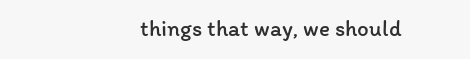things that way, we should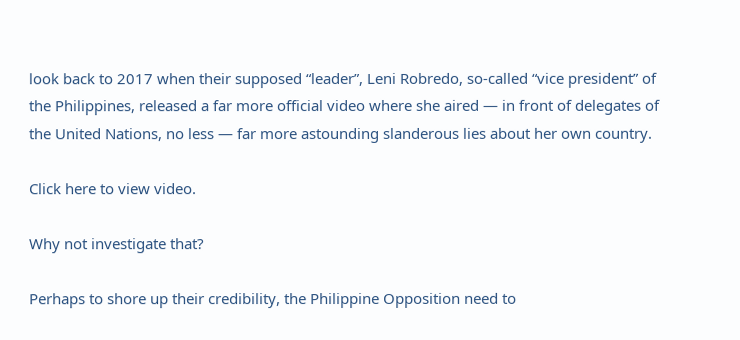look back to 2017 when their supposed “leader”, Leni Robredo, so-called “vice president” of the Philippines, released a far more official video where she aired — in front of delegates of the United Nations, no less — far more astounding slanderous lies about her own country.

Click here to view video.

Why not investigate that?

Perhaps to shore up their credibility, the Philippine Opposition need to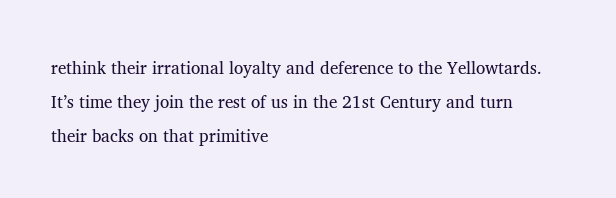rethink their irrational loyalty and deference to the Yellowtards. It’s time they join the rest of us in the 21st Century and turn their backs on that primitive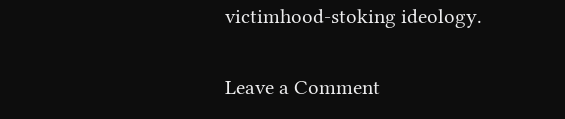victimhood-stoking ideology.

Leave a Comment